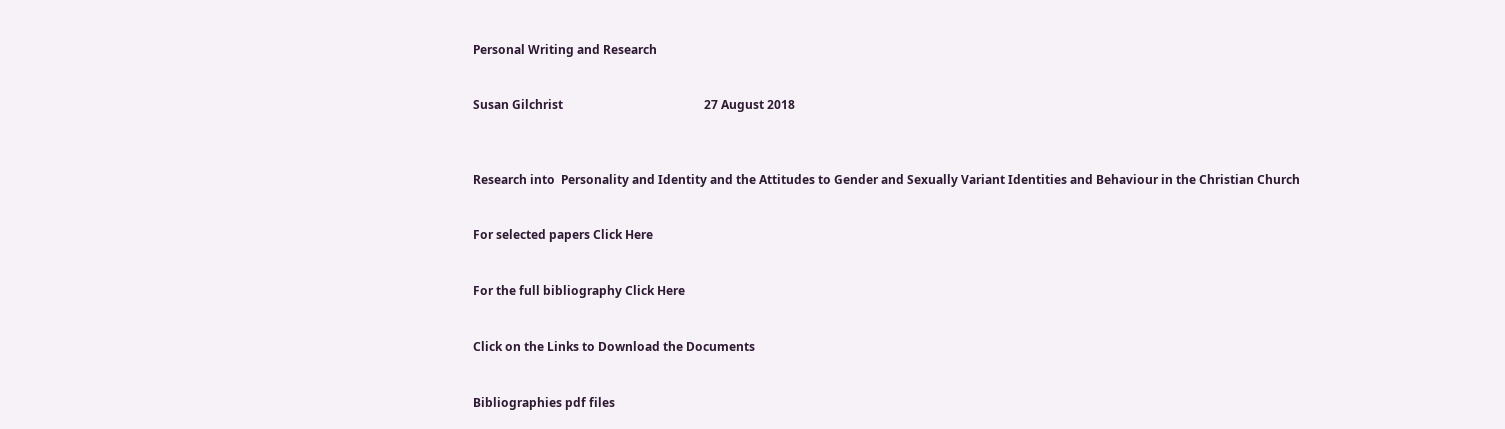Personal Writing and Research


Susan Gilchrist                                               27 August 2018



Research into  Personality and Identity and the Attitudes to Gender and Sexually Variant Identities and Behaviour in the Christian Church


For selected papers Click Here


For the full bibliography Click Here


Click on the Links to Download the Documents


Bibliographies pdf files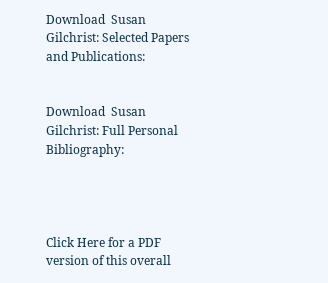Download  Susan Gilchrist: Selected Papers and Publications:


Download  Susan Gilchrist: Full Personal Bibliography:




Click Here for a PDF version of this overall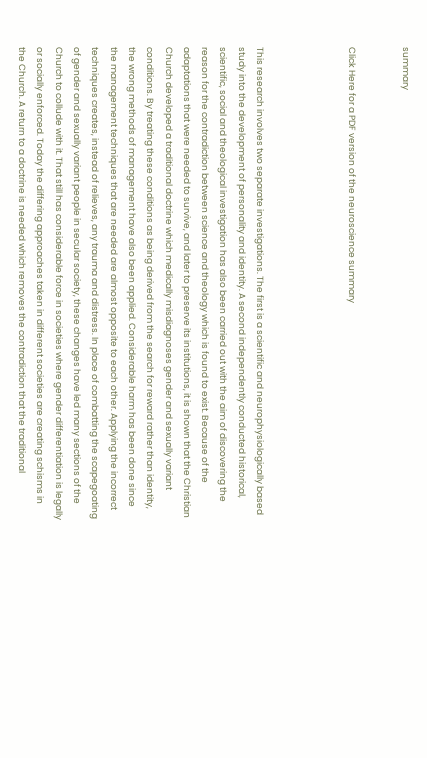summary


Click Here for a PDF version of the neuroscience summary




This research involves two separate investigations. The first is a scientific and neurophysiologically based study into the development of personality and identity. A second independently conducted historical, scientific, social and theological investigation has also been carried out with the aim of discovering the reason for the contradiction between science and theology which is found to exist. Because of the adaptations that were needed to survive, and later to preserve its institutions, it is shown that the Christian Church developed a traditional doctrine which medically misdiagnoses gender and sexually variant conditions. By treating these conditions as being derived from the search for reward rather than identity, the wrong methods of management have also been applied. Considerable harm has been done since the management techniques that are needed are almost opposite to each other. Applying the incorrect techniques creates, instead of relieves, any trauma and distress. In place of combatting the scapegoating of gender and sexually variant people in secular society, these changes have led many sections of the Church to collude with it. That still has considerable force in societies where gender differentiation is legally or socially enforced. Today the differing approaches taken in different societies are creating schisms in the Church. A return to a doctrine is needed which removes the contradiction that the traditional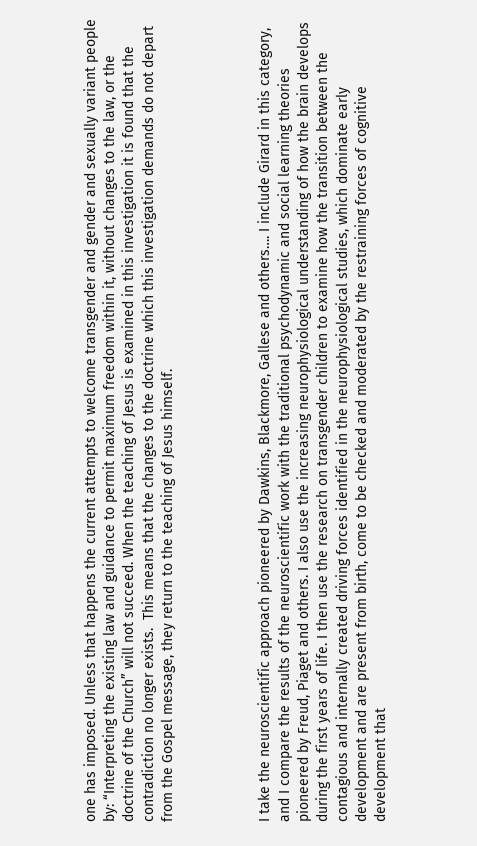one has imposed. Unless that happens the current attempts to welcome transgender and gender and sexually variant people by: “Interpreting the existing law and guidance to permit maximum freedom within it, without changes to the law, or the doctrine of the Church” will not succeed. When the teaching of Jesus is examined in this investigation it is found that the contradiction no longer exists.  This means that the changes to the doctrine which this investigation demands do not depart from the Gospel message, they return to the teaching of Jesus himself.




I take the neuroscientific approach pioneered by Dawkins, Blackmore, Gallese and others…. I include Girard in this category, and I compare the results of the neuroscientific work with the traditional psychodynamic and social learning theories pioneered by Freud, Piaget and others. I also use the increasing neurophysiological understanding of how the brain develops during the first years of life. I then use the research on transgender children to examine how the transition between the contagious and internally created driving forces identified in the neurophysiological studies, which dominate early development and are present from birth, come to be checked and moderated by the restraining forces of cognitive development that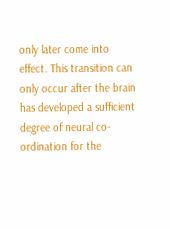only later come into effect. This transition can only occur after the brain has developed a sufficient degree of neural co-ordination for the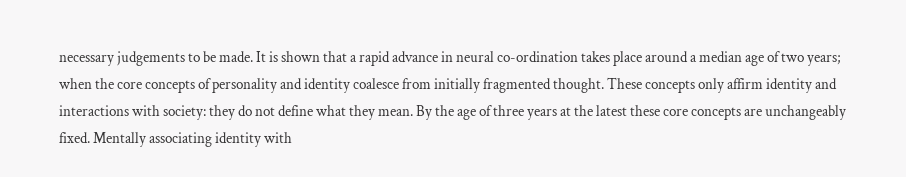necessary judgements to be made. It is shown that a rapid advance in neural co-ordination takes place around a median age of two years; when the core concepts of personality and identity coalesce from initially fragmented thought. These concepts only affirm identity and interactions with society: they do not define what they mean. By the age of three years at the latest these core concepts are unchangeably fixed. Mentally associating identity with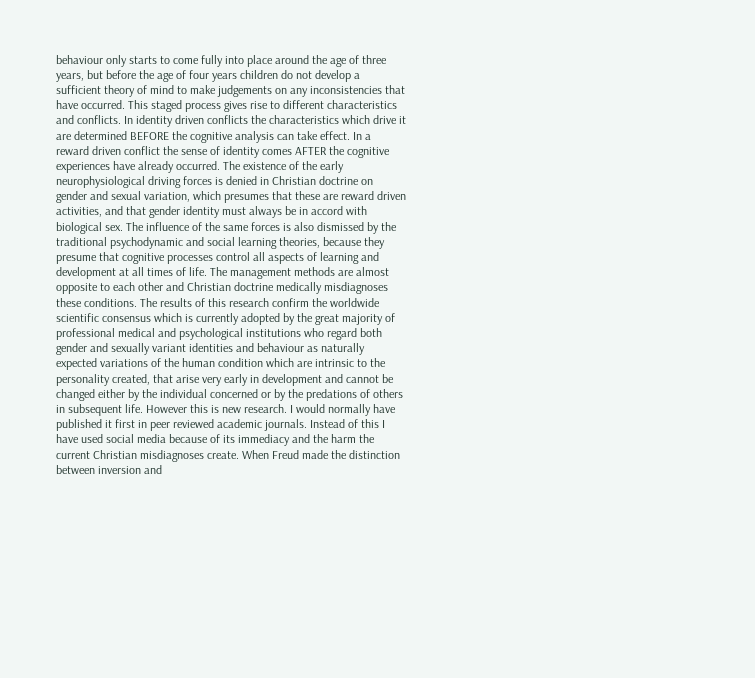behaviour only starts to come fully into place around the age of three years, but before the age of four years children do not develop a sufficient theory of mind to make judgements on any inconsistencies that have occurred. This staged process gives rise to different characteristics and conflicts. In identity driven conflicts the characteristics which drive it are determined BEFORE the cognitive analysis can take effect. In a reward driven conflict the sense of identity comes AFTER the cognitive experiences have already occurred. The existence of the early neurophysiological driving forces is denied in Christian doctrine on gender and sexual variation, which presumes that these are reward driven activities, and that gender identity must always be in accord with biological sex. The influence of the same forces is also dismissed by the traditional psychodynamic and social learning theories, because they presume that cognitive processes control all aspects of learning and development at all times of life. The management methods are almost opposite to each other and Christian doctrine medically misdiagnoses these conditions. The results of this research confirm the worldwide scientific consensus which is currently adopted by the great majority of professional medical and psychological institutions who regard both gender and sexually variant identities and behaviour as naturally expected variations of the human condition which are intrinsic to the personality created, that arise very early in development and cannot be changed either by the individual concerned or by the predations of others in subsequent life. However this is new research. I would normally have published it first in peer reviewed academic journals. Instead of this I have used social media because of its immediacy and the harm the current Christian misdiagnoses create. When Freud made the distinction between inversion and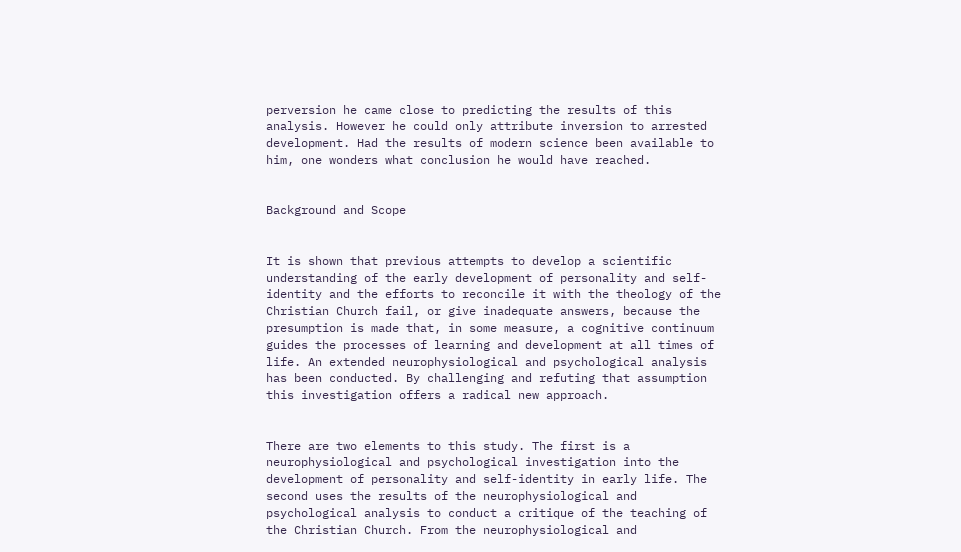perversion he came close to predicting the results of this analysis. However he could only attribute inversion to arrested development. Had the results of modern science been available to him, one wonders what conclusion he would have reached.


Background and Scope


It is shown that previous attempts to develop a scientific understanding of the early development of personality and self-identity and the efforts to reconcile it with the theology of the Christian Church fail, or give inadequate answers, because the presumption is made that, in some measure, a cognitive continuum guides the processes of learning and development at all times of life. An extended neurophysiological and psychological analysis has been conducted. By challenging and refuting that assumption this investigation offers a radical new approach.


There are two elements to this study. The first is a neurophysiological and psychological investigation into the development of personality and self-identity in early life. The second uses the results of the neurophysiological and psychological analysis to conduct a critique of the teaching of the Christian Church. From the neurophysiological and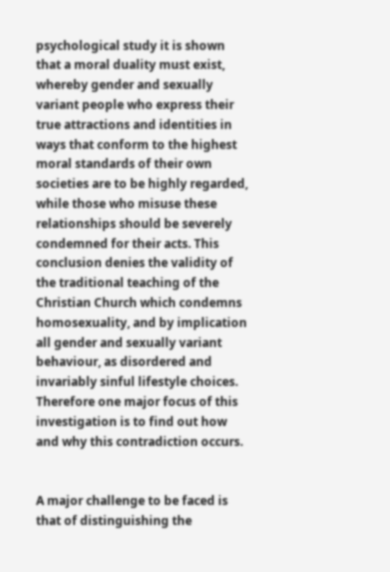psychological study it is shown that a moral duality must exist, whereby gender and sexually variant people who express their true attractions and identities in ways that conform to the highest moral standards of their own societies are to be highly regarded, while those who misuse these relationships should be severely condemned for their acts. This conclusion denies the validity of the traditional teaching of the Christian Church which condemns homosexuality, and by implication all gender and sexually variant behaviour, as disordered and invariably sinful lifestyle choices. Therefore one major focus of this investigation is to find out how and why this contradiction occurs.


A major challenge to be faced is that of distinguishing the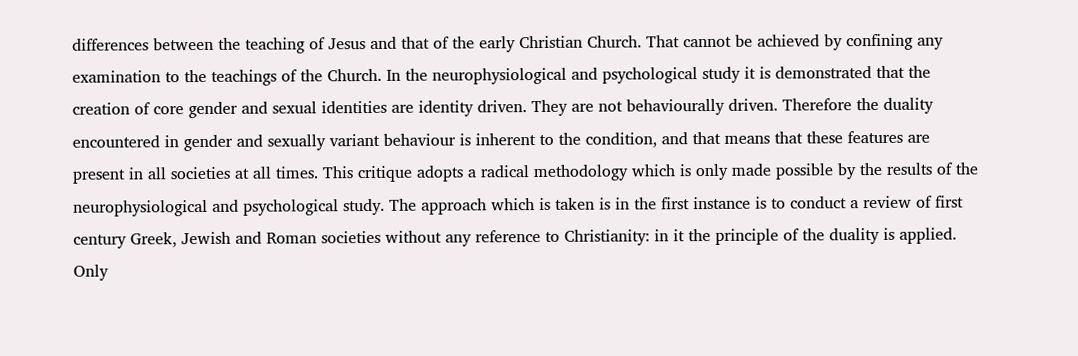differences between the teaching of Jesus and that of the early Christian Church. That cannot be achieved by confining any examination to the teachings of the Church. In the neurophysiological and psychological study it is demonstrated that the creation of core gender and sexual identities are identity driven. They are not behaviourally driven. Therefore the duality encountered in gender and sexually variant behaviour is inherent to the condition, and that means that these features are present in all societies at all times. This critique adopts a radical methodology which is only made possible by the results of the neurophysiological and psychological study. The approach which is taken is in the first instance is to conduct a review of first century Greek, Jewish and Roman societies without any reference to Christianity: in it the principle of the duality is applied. Only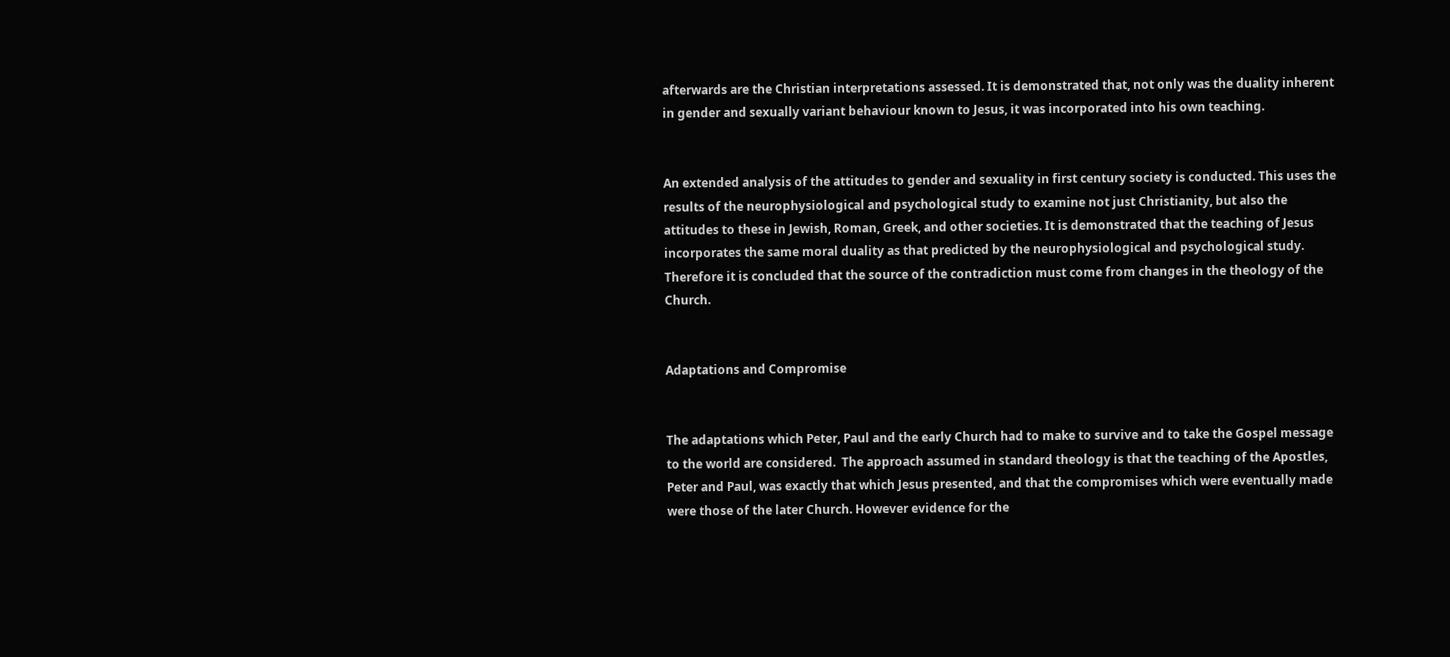afterwards are the Christian interpretations assessed. It is demonstrated that, not only was the duality inherent in gender and sexually variant behaviour known to Jesus, it was incorporated into his own teaching.


An extended analysis of the attitudes to gender and sexuality in first century society is conducted. This uses the results of the neurophysiological and psychological study to examine not just Christianity, but also the attitudes to these in Jewish, Roman, Greek, and other societies. It is demonstrated that the teaching of Jesus incorporates the same moral duality as that predicted by the neurophysiological and psychological study. Therefore it is concluded that the source of the contradiction must come from changes in the theology of the Church.


Adaptations and Compromise


The adaptations which Peter, Paul and the early Church had to make to survive and to take the Gospel message to the world are considered.  The approach assumed in standard theology is that the teaching of the Apostles, Peter and Paul, was exactly that which Jesus presented, and that the compromises which were eventually made were those of the later Church. However evidence for the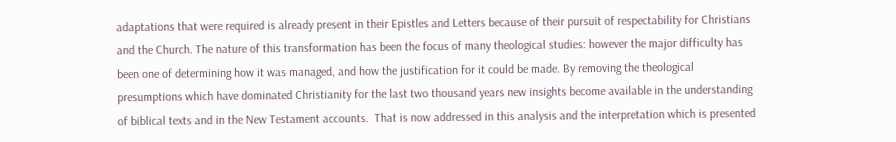adaptations that were required is already present in their Epistles and Letters because of their pursuit of respectability for Christians and the Church. The nature of this transformation has been the focus of many theological studies: however the major difficulty has been one of determining how it was managed, and how the justification for it could be made. By removing the theological presumptions which have dominated Christianity for the last two thousand years new insights become available in the understanding of biblical texts and in the New Testament accounts.  That is now addressed in this analysis and the interpretation which is presented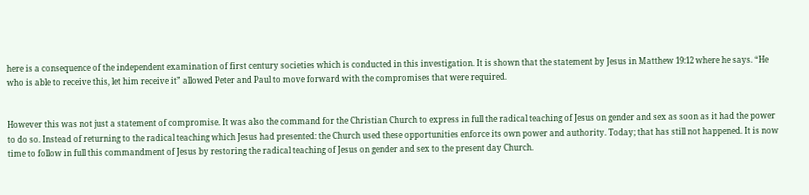here is a consequence of the independent examination of first century societies which is conducted in this investigation. It is shown that the statement by Jesus in Matthew 19:12 where he says. “He who is able to receive this, let him receive it” allowed Peter and Paul to move forward with the compromises that were required.


However this was not just a statement of compromise. It was also the command for the Christian Church to express in full the radical teaching of Jesus on gender and sex as soon as it had the power to do so. Instead of returning to the radical teaching which Jesus had presented: the Church used these opportunities enforce its own power and authority. Today; that has still not happened. It is now time to follow in full this commandment of Jesus by restoring the radical teaching of Jesus on gender and sex to the present day Church.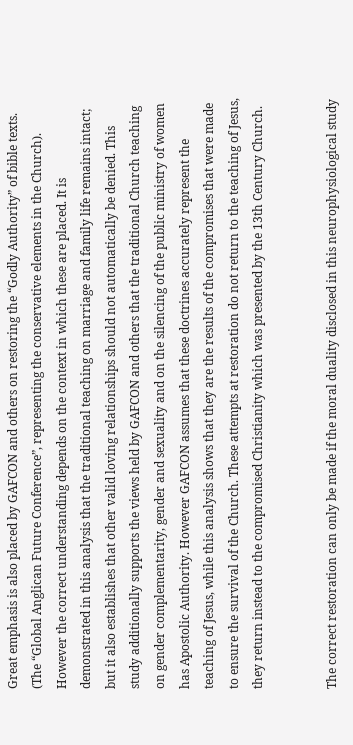Great emphasis is also placed by GAFCON and others on restoring the “Godly Authority” of bible texts. (The “Global Anglican Future Conference”, representing the conservative elements in the Church). However the correct understanding depends on the context in which these are placed. It is demonstrated in this analysis that the traditional teaching on marriage and family life remains intact; but it also establishes that other valid loving relationships should not automatically be denied. This study additionally supports the views held by GAFCON and others that the traditional Church teaching on gender complementarity, gender and sexuality and on the silencing of the public ministry of women has Apostolic Authority. However GAFCON assumes that these doctrines accurately represent the teaching of Jesus, while this analysis shows that they are the results of the compromises that were made to ensure the survival of the Church. These attempts at restoration do not return to the teaching of Jesus, they return instead to the compromised Christianity which was presented by the 13th Century Church.


The correct restoration can only be made if the moral duality disclosed in this neurophysiological study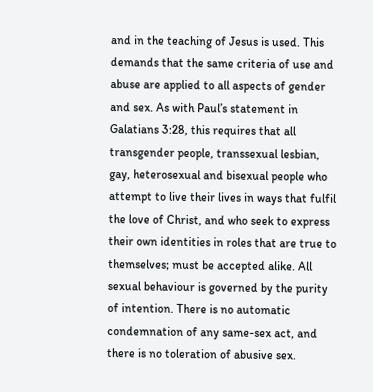and in the teaching of Jesus is used. This demands that the same criteria of use and abuse are applied to all aspects of gender and sex. As with Paul’s statement in Galatians 3:28, this requires that all transgender people, transsexual lesbian, gay, heterosexual and bisexual people who attempt to live their lives in ways that fulfil the love of Christ, and who seek to express their own identities in roles that are true to themselves; must be accepted alike. All sexual behaviour is governed by the purity of intention. There is no automatic condemnation of any same-sex act, and there is no toleration of abusive sex.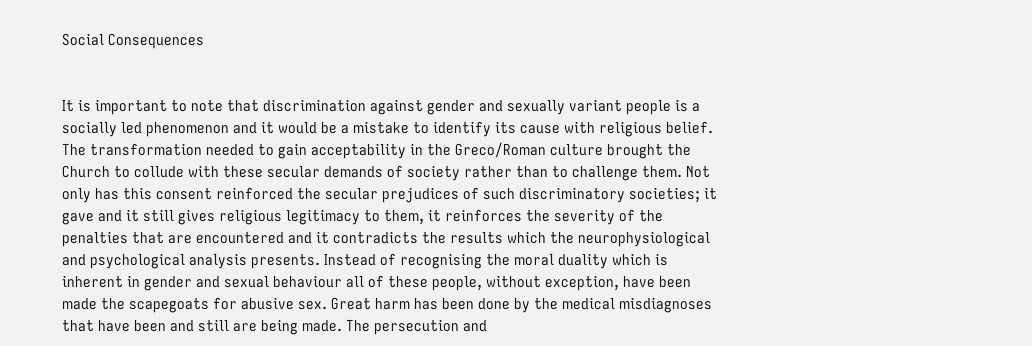Social Consequences


It is important to note that discrimination against gender and sexually variant people is a socially led phenomenon and it would be a mistake to identify its cause with religious belief. The transformation needed to gain acceptability in the Greco/Roman culture brought the Church to collude with these secular demands of society rather than to challenge them. Not only has this consent reinforced the secular prejudices of such discriminatory societies; it gave and it still gives religious legitimacy to them, it reinforces the severity of the penalties that are encountered and it contradicts the results which the neurophysiological and psychological analysis presents. Instead of recognising the moral duality which is inherent in gender and sexual behaviour all of these people, without exception, have been made the scapegoats for abusive sex. Great harm has been done by the medical misdiagnoses that have been and still are being made. The persecution and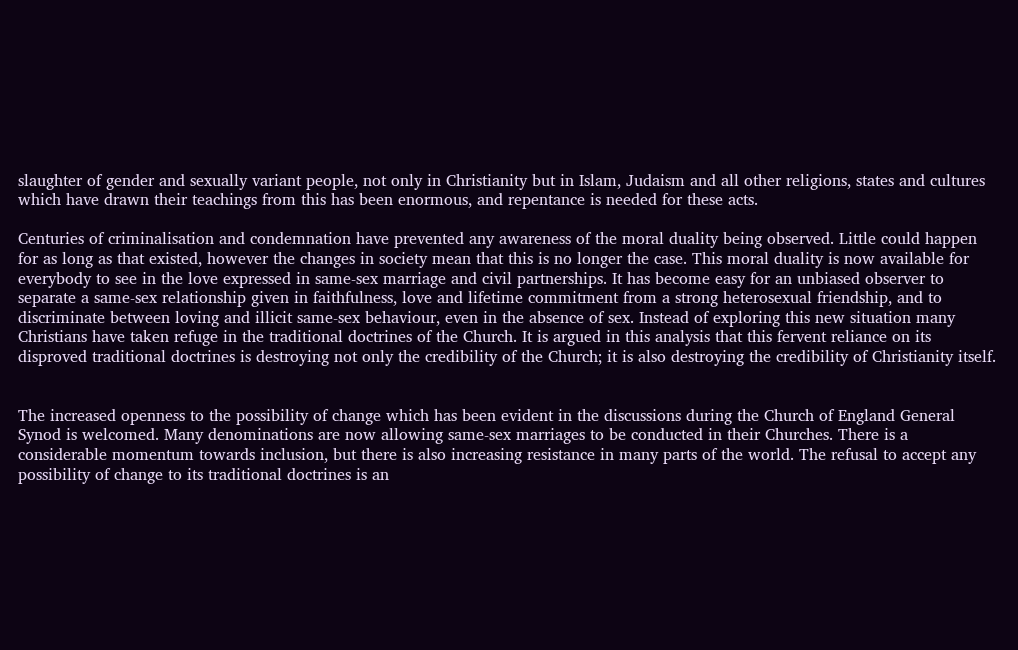slaughter of gender and sexually variant people, not only in Christianity but in Islam, Judaism and all other religions, states and cultures which have drawn their teachings from this has been enormous, and repentance is needed for these acts.

Centuries of criminalisation and condemnation have prevented any awareness of the moral duality being observed. Little could happen for as long as that existed, however the changes in society mean that this is no longer the case. This moral duality is now available for everybody to see in the love expressed in same-sex marriage and civil partnerships. It has become easy for an unbiased observer to separate a same-sex relationship given in faithfulness, love and lifetime commitment from a strong heterosexual friendship, and to discriminate between loving and illicit same-sex behaviour, even in the absence of sex. Instead of exploring this new situation many Christians have taken refuge in the traditional doctrines of the Church. It is argued in this analysis that this fervent reliance on its disproved traditional doctrines is destroying not only the credibility of the Church; it is also destroying the credibility of Christianity itself.


The increased openness to the possibility of change which has been evident in the discussions during the Church of England General Synod is welcomed. Many denominations are now allowing same-sex marriages to be conducted in their Churches. There is a considerable momentum towards inclusion, but there is also increasing resistance in many parts of the world. The refusal to accept any possibility of change to its traditional doctrines is an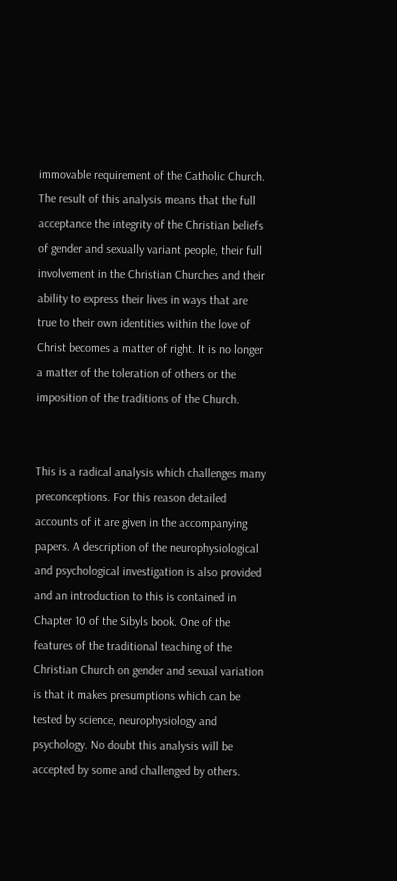immovable requirement of the Catholic Church. The result of this analysis means that the full acceptance the integrity of the Christian beliefs of gender and sexually variant people, their full involvement in the Christian Churches and their ability to express their lives in ways that are true to their own identities within the love of Christ becomes a matter of right. It is no longer a matter of the toleration of others or the imposition of the traditions of the Church.


This is a radical analysis which challenges many preconceptions. For this reason detailed accounts of it are given in the accompanying papers. A description of the neurophysiological and psychological investigation is also provided and an introduction to this is contained in Chapter 10 of the Sibyls book. One of the features of the traditional teaching of the Christian Church on gender and sexual variation is that it makes presumptions which can be tested by science, neurophysiology and psychology. No doubt this analysis will be accepted by some and challenged by others.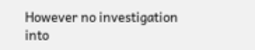However no investigation into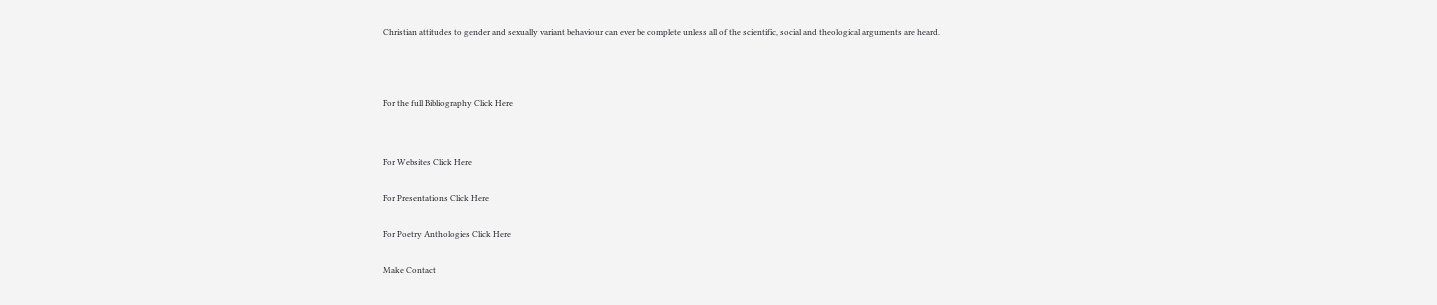Christian attitudes to gender and sexually variant behaviour can ever be complete unless all of the scientific, social and theological arguments are heard.





For the full Bibliography Click Here




For Websites Click Here


For Presentations Click Here


For Poetry Anthologies Click Here


Make Contact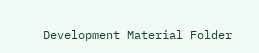Development Material Folder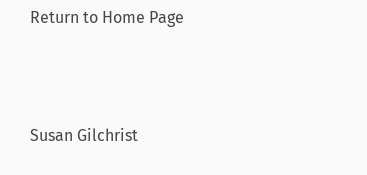Return to Home Page



Susan Gilchrist